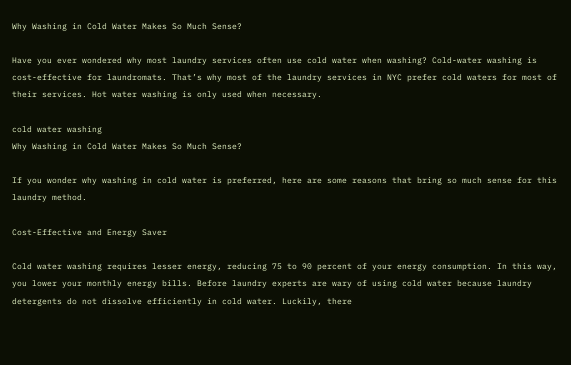Why Washing in Cold Water Makes So Much Sense?

Have you ever wondered why most laundry services often use cold water when washing? Cold-water washing is cost-effective for laundromats. That’s why most of the laundry services in NYC prefer cold waters for most of their services. Hot water washing is only used when necessary.

cold water washing
Why Washing in Cold Water Makes So Much Sense?

If you wonder why washing in cold water is preferred, here are some reasons that bring so much sense for this laundry method.

Cost-Effective and Energy Saver

Cold water washing requires lesser energy, reducing 75 to 90 percent of your energy consumption. In this way, you lower your monthly energy bills. Before laundry experts are wary of using cold water because laundry detergents do not dissolve efficiently in cold water. Luckily, there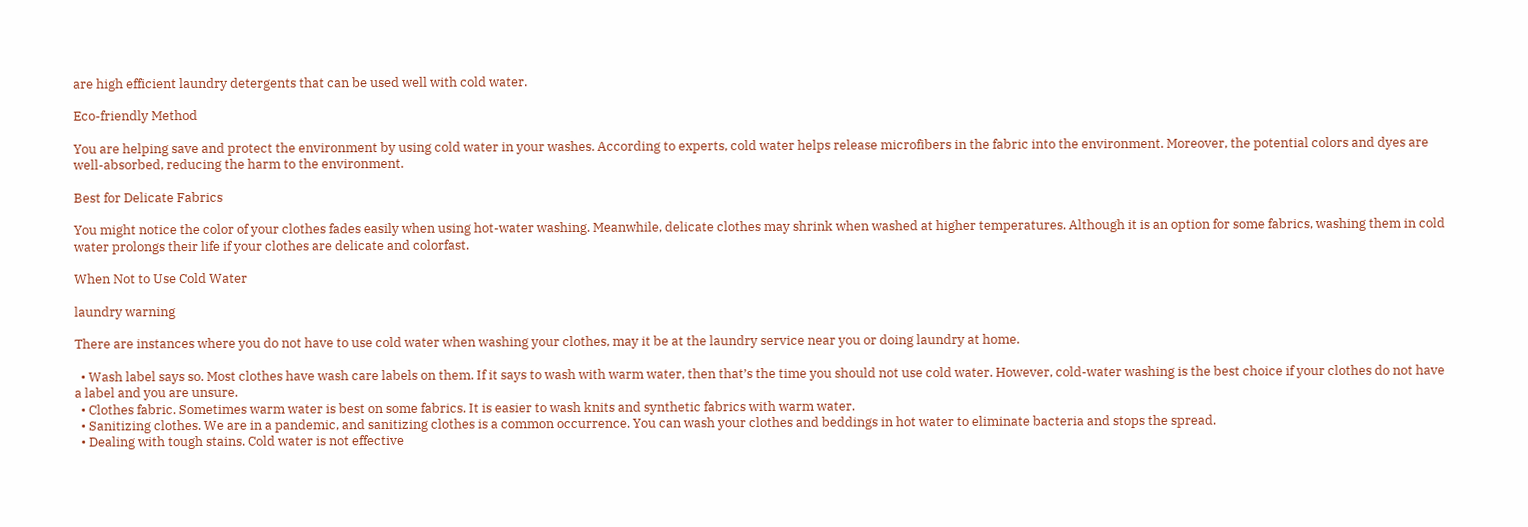are high efficient laundry detergents that can be used well with cold water.

Eco-friendly Method

You are helping save and protect the environment by using cold water in your washes. According to experts, cold water helps release microfibers in the fabric into the environment. Moreover, the potential colors and dyes are well-absorbed, reducing the harm to the environment.

Best for Delicate Fabrics

You might notice the color of your clothes fades easily when using hot-water washing. Meanwhile, delicate clothes may shrink when washed at higher temperatures. Although it is an option for some fabrics, washing them in cold water prolongs their life if your clothes are delicate and colorfast.

When Not to Use Cold Water

laundry warning

There are instances where you do not have to use cold water when washing your clothes, may it be at the laundry service near you or doing laundry at home.

  • Wash label says so. Most clothes have wash care labels on them. If it says to wash with warm water, then that’s the time you should not use cold water. However, cold-water washing is the best choice if your clothes do not have a label and you are unsure.
  • Clothes fabric. Sometimes warm water is best on some fabrics. It is easier to wash knits and synthetic fabrics with warm water.
  • Sanitizing clothes. We are in a pandemic, and sanitizing clothes is a common occurrence. You can wash your clothes and beddings in hot water to eliminate bacteria and stops the spread.
  • Dealing with tough stains. Cold water is not effective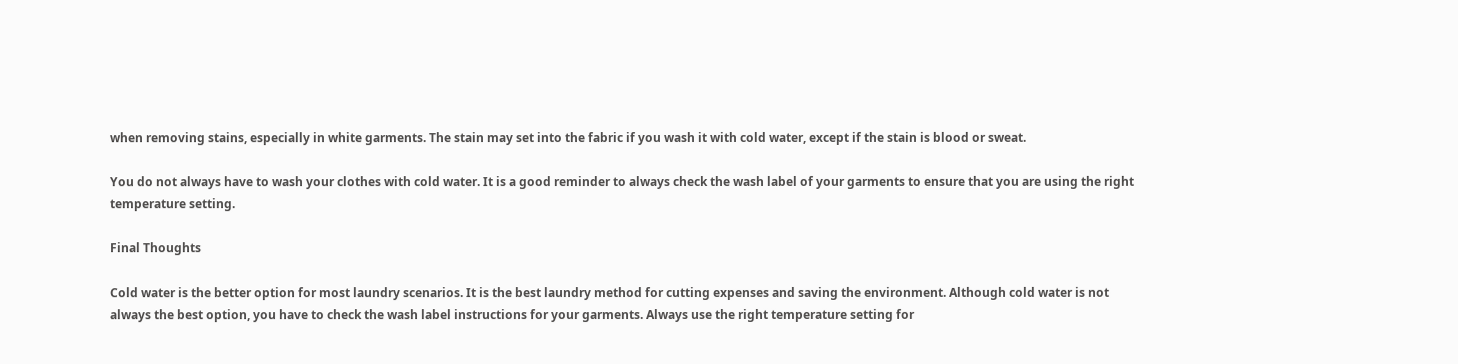when removing stains, especially in white garments. The stain may set into the fabric if you wash it with cold water, except if the stain is blood or sweat.

You do not always have to wash your clothes with cold water. It is a good reminder to always check the wash label of your garments to ensure that you are using the right temperature setting.

Final Thoughts

Cold water is the better option for most laundry scenarios. It is the best laundry method for cutting expenses and saving the environment. Although cold water is not always the best option, you have to check the wash label instructions for your garments. Always use the right temperature setting for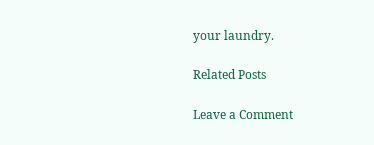your laundry.

Related Posts

Leave a Comment